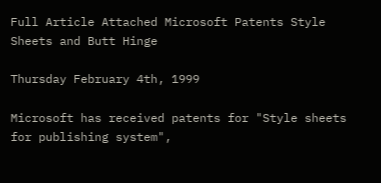Full Article Attached Microsoft Patents Style Sheets and Butt Hinge

Thursday February 4th, 1999

Microsoft has received patents for "Style sheets for publishing system",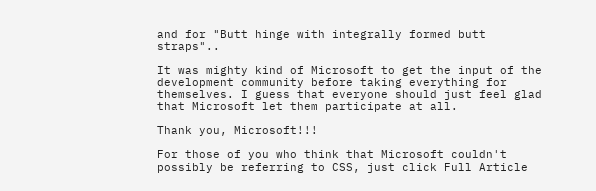and for "Butt hinge with integrally formed butt straps"..

It was mighty kind of Microsoft to get the input of the development community before taking everything for themselves. I guess that everyone should just feel glad that Microsoft let them participate at all.

Thank you, Microsoft!!!

For those of you who think that Microsoft couldn't possibly be referring to CSS, just click Full Article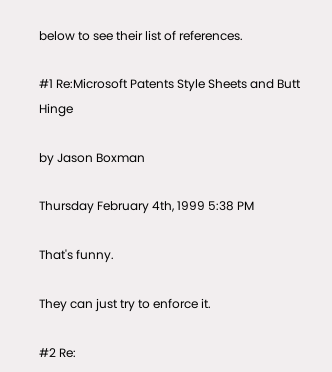below to see their list of references.

#1 Re:Microsoft Patents Style Sheets and Butt Hinge

by Jason Boxman

Thursday February 4th, 1999 5:38 PM

That's funny.

They can just try to enforce it.

#2 Re: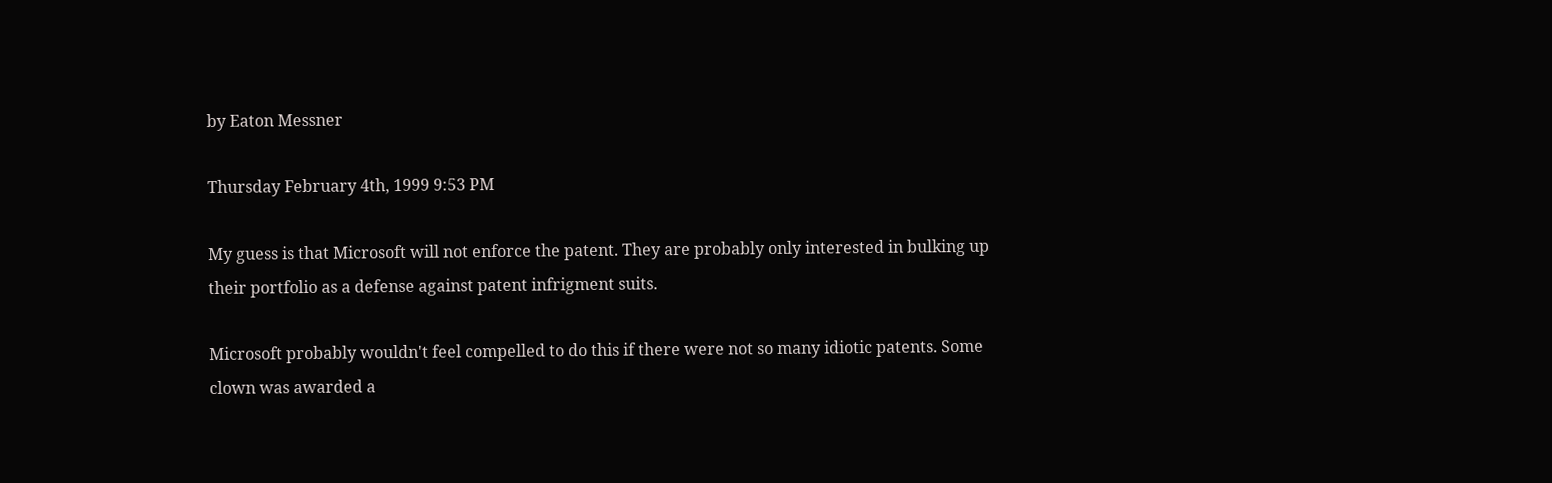by Eaton Messner

Thursday February 4th, 1999 9:53 PM

My guess is that Microsoft will not enforce the patent. They are probably only interested in bulking up their portfolio as a defense against patent infrigment suits.

Microsoft probably wouldn't feel compelled to do this if there were not so many idiotic patents. Some clown was awarded a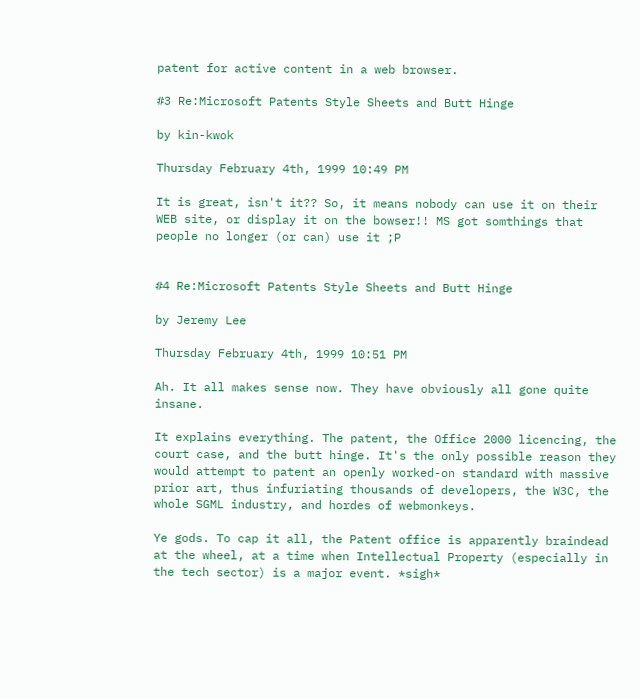patent for active content in a web browser.

#3 Re:Microsoft Patents Style Sheets and Butt Hinge

by kin-kwok

Thursday February 4th, 1999 10:49 PM

It is great, isn't it?? So, it means nobody can use it on their WEB site, or display it on the bowser!! MS got somthings that people no longer (or can) use it ;P


#4 Re:Microsoft Patents Style Sheets and Butt Hinge

by Jeremy Lee

Thursday February 4th, 1999 10:51 PM

Ah. It all makes sense now. They have obviously all gone quite insane.

It explains everything. The patent, the Office 2000 licencing, the court case, and the butt hinge. It's the only possible reason they would attempt to patent an openly worked-on standard with massive prior art, thus infuriating thousands of developers, the W3C, the whole SGML industry, and hordes of webmonkeys.

Ye gods. To cap it all, the Patent office is apparently braindead at the wheel, at a time when Intellectual Property (especially in the tech sector) is a major event. *sigh*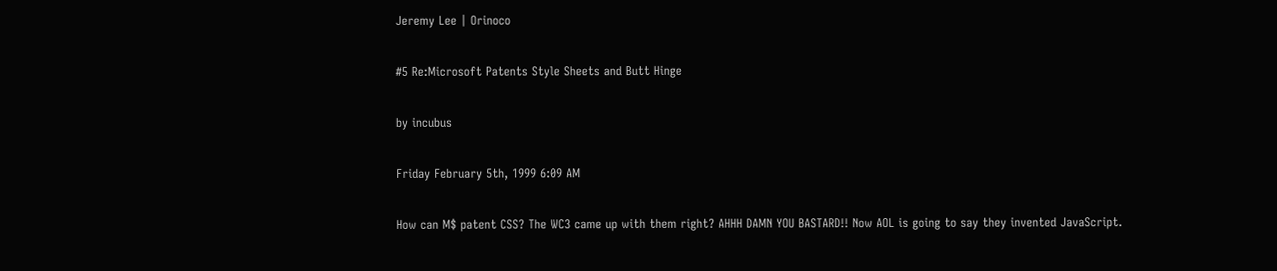Jeremy Lee | Orinoco

#5 Re:Microsoft Patents Style Sheets and Butt Hinge

by incubus

Friday February 5th, 1999 6:09 AM

How can M$ patent CSS? The WC3 came up with them right? AHHH DAMN YOU BASTARD!! Now AOL is going to say they invented JavaScript.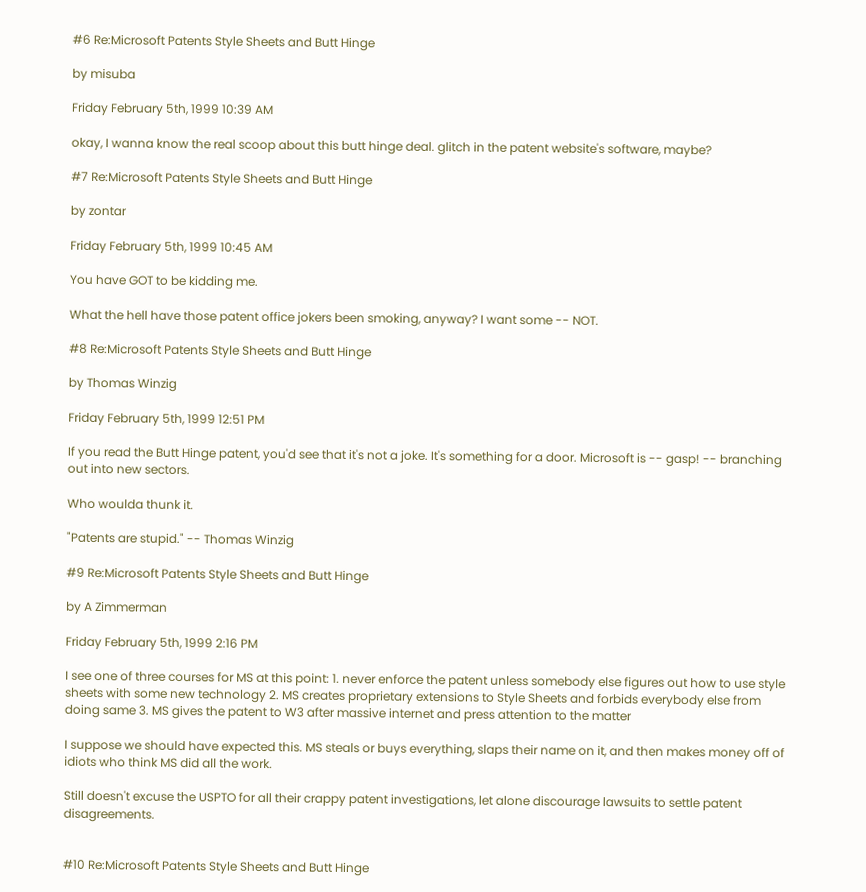#6 Re:Microsoft Patents Style Sheets and Butt Hinge

by misuba

Friday February 5th, 1999 10:39 AM

okay, I wanna know the real scoop about this butt hinge deal. glitch in the patent website's software, maybe?

#7 Re:Microsoft Patents Style Sheets and Butt Hinge

by zontar

Friday February 5th, 1999 10:45 AM

You have GOT to be kidding me.

What the hell have those patent office jokers been smoking, anyway? I want some -- NOT.

#8 Re:Microsoft Patents Style Sheets and Butt Hinge

by Thomas Winzig

Friday February 5th, 1999 12:51 PM

If you read the Butt Hinge patent, you'd see that it's not a joke. It's something for a door. Microsoft is -- gasp! -- branching out into new sectors.

Who woulda thunk it.

"Patents are stupid." -- Thomas Winzig

#9 Re:Microsoft Patents Style Sheets and Butt Hinge

by A Zimmerman

Friday February 5th, 1999 2:16 PM

I see one of three courses for MS at this point: 1. never enforce the patent unless somebody else figures out how to use style sheets with some new technology 2. MS creates proprietary extensions to Style Sheets and forbids everybody else from doing same 3. MS gives the patent to W3 after massive internet and press attention to the matter

I suppose we should have expected this. MS steals or buys everything, slaps their name on it, and then makes money off of idiots who think MS did all the work.

Still doesn't excuse the USPTO for all their crappy patent investigations, let alone discourage lawsuits to settle patent disagreements.


#10 Re:Microsoft Patents Style Sheets and Butt Hinge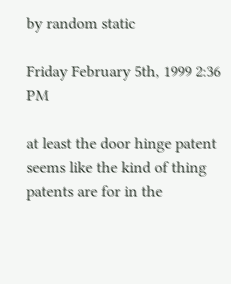by random static

Friday February 5th, 1999 2:36 PM

at least the door hinge patent seems like the kind of thing patents are for in the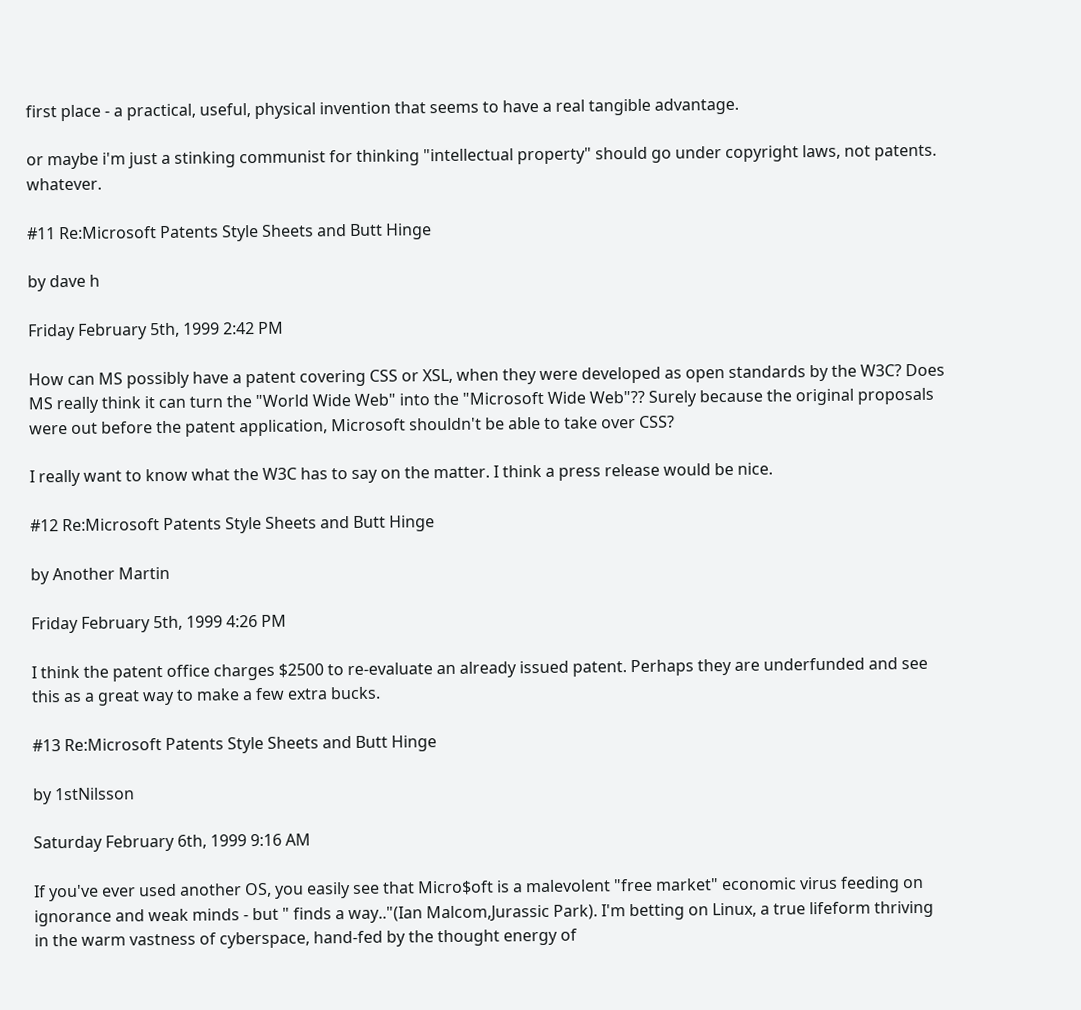first place - a practical, useful, physical invention that seems to have a real tangible advantage.

or maybe i'm just a stinking communist for thinking "intellectual property" should go under copyright laws, not patents. whatever.

#11 Re:Microsoft Patents Style Sheets and Butt Hinge

by dave h

Friday February 5th, 1999 2:42 PM

How can MS possibly have a patent covering CSS or XSL, when they were developed as open standards by the W3C? Does MS really think it can turn the "World Wide Web" into the "Microsoft Wide Web"?? Surely because the original proposals were out before the patent application, Microsoft shouldn't be able to take over CSS?

I really want to know what the W3C has to say on the matter. I think a press release would be nice.

#12 Re:Microsoft Patents Style Sheets and Butt Hinge

by Another Martin

Friday February 5th, 1999 4:26 PM

I think the patent office charges $2500 to re-evaluate an already issued patent. Perhaps they are underfunded and see this as a great way to make a few extra bucks.

#13 Re:Microsoft Patents Style Sheets and Butt Hinge

by 1stNilsson

Saturday February 6th, 1999 9:16 AM

If you've ever used another OS, you easily see that Micro$oft is a malevolent "free market" economic virus feeding on ignorance and weak minds - but " finds a way.."(Ian Malcom,Jurassic Park). I'm betting on Linux, a true lifeform thriving in the warm vastness of cyberspace, hand-fed by the thought energy of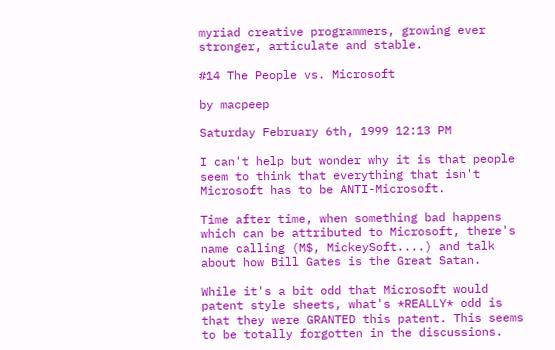myriad creative programmers, growing ever stronger, articulate and stable.

#14 The People vs. Microsoft

by macpeep

Saturday February 6th, 1999 12:13 PM

I can't help but wonder why it is that people seem to think that everything that isn't Microsoft has to be ANTI-Microsoft.

Time after time, when something bad happens which can be attributed to Microsoft, there's name calling (M$, MickeySoft....) and talk about how Bill Gates is the Great Satan.

While it's a bit odd that Microsoft would patent style sheets, what's *REALLY* odd is that they were GRANTED this patent. This seems to be totally forgotten in the discussions.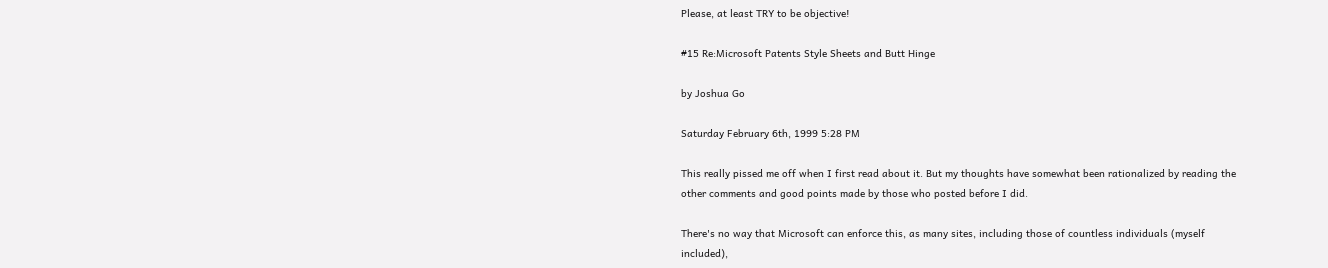Please, at least TRY to be objective!

#15 Re:Microsoft Patents Style Sheets and Butt Hinge

by Joshua Go

Saturday February 6th, 1999 5:28 PM

This really pissed me off when I first read about it. But my thoughts have somewhat been rationalized by reading the other comments and good points made by those who posted before I did.

There's no way that Microsoft can enforce this, as many sites, including those of countless individuals (myself included),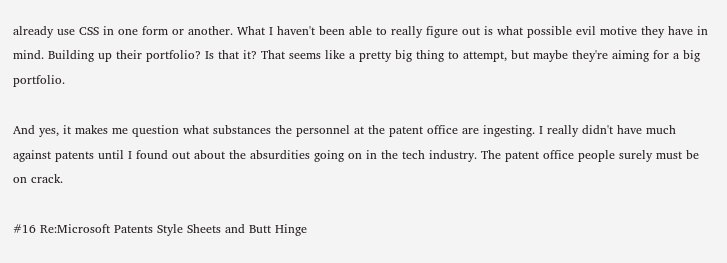already use CSS in one form or another. What I haven't been able to really figure out is what possible evil motive they have in mind. Building up their portfolio? Is that it? That seems like a pretty big thing to attempt, but maybe they're aiming for a big portfolio.

And yes, it makes me question what substances the personnel at the patent office are ingesting. I really didn't have much against patents until I found out about the absurdities going on in the tech industry. The patent office people surely must be on crack.

#16 Re:Microsoft Patents Style Sheets and Butt Hinge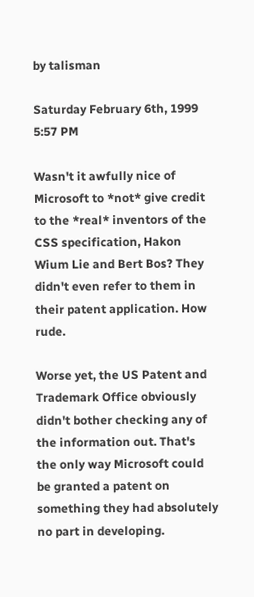by talisman

Saturday February 6th, 1999 5:57 PM

Wasn't it awfully nice of Microsoft to *not* give credit to the *real* inventors of the CSS specification, Hakon Wium Lie and Bert Bos? They didn't even refer to them in their patent application. How rude.

Worse yet, the US Patent and Trademark Office obviously didn't bother checking any of the information out. That's the only way Microsoft could be granted a patent on something they had absolutely no part in developing.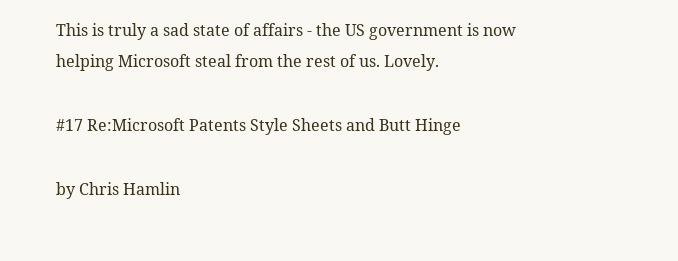This is truly a sad state of affairs - the US government is now helping Microsoft steal from the rest of us. Lovely.

#17 Re:Microsoft Patents Style Sheets and Butt Hinge

by Chris Hamlin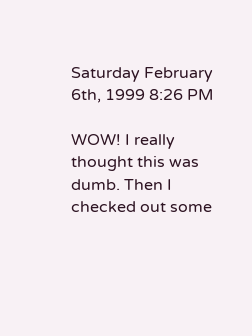Saturday February 6th, 1999 8:26 PM

WOW! I really thought this was dumb. Then I checked out some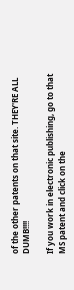of the other patents on that site. THEY'RE ALL DUMB!!!!

If you work in electronic publishing, go to that MS patent and click on the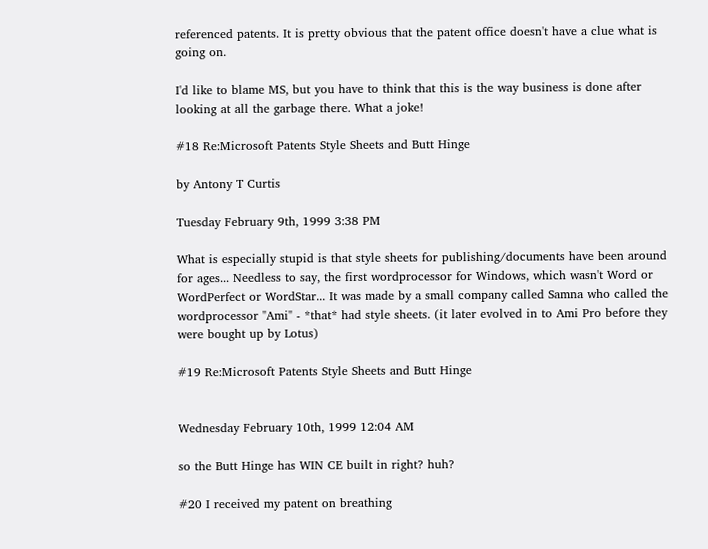referenced patents. It is pretty obvious that the patent office doesn't have a clue what is going on.

I'd like to blame MS, but you have to think that this is the way business is done after looking at all the garbage there. What a joke!

#18 Re:Microsoft Patents Style Sheets and Butt Hinge

by Antony T Curtis

Tuesday February 9th, 1999 3:38 PM

What is especially stupid is that style sheets for publishing/documents have been around for ages... Needless to say, the first wordprocessor for Windows, which wasn't Word or WordPerfect or WordStar... It was made by a small company called Samna who called the wordprocessor "Ami" - *that* had style sheets. (it later evolved in to Ami Pro before they were bought up by Lotus)

#19 Re:Microsoft Patents Style Sheets and Butt Hinge


Wednesday February 10th, 1999 12:04 AM

so the Butt Hinge has WIN CE built in right? huh?

#20 I received my patent on breathing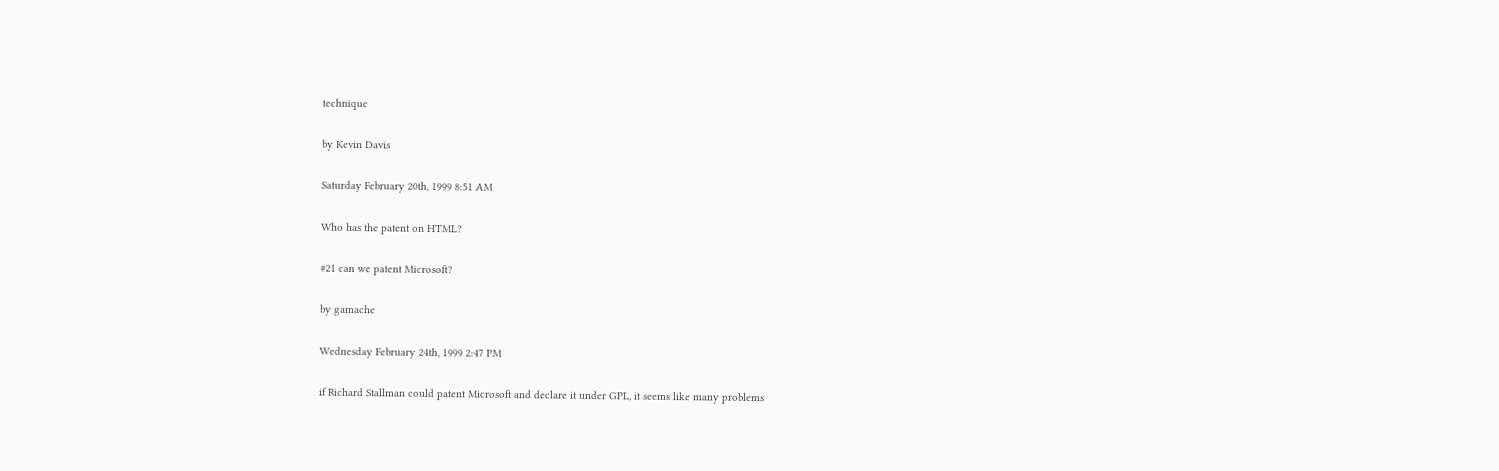technique

by Kevin Davis

Saturday February 20th, 1999 8:51 AM

Who has the patent on HTML?

#21 can we patent Microsoft?

by gamache

Wednesday February 24th, 1999 2:47 PM

if Richard Stallman could patent Microsoft and declare it under GPL, it seems like many problems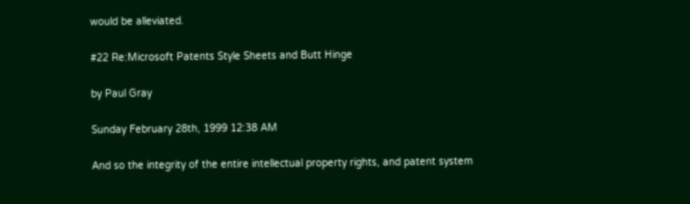would be alleviated.

#22 Re:Microsoft Patents Style Sheets and Butt Hinge

by Paul Gray

Sunday February 28th, 1999 12:38 AM

And so the integrity of the entire intellectual property rights, and patent system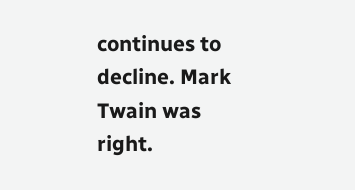continues to decline. Mark Twain was right.